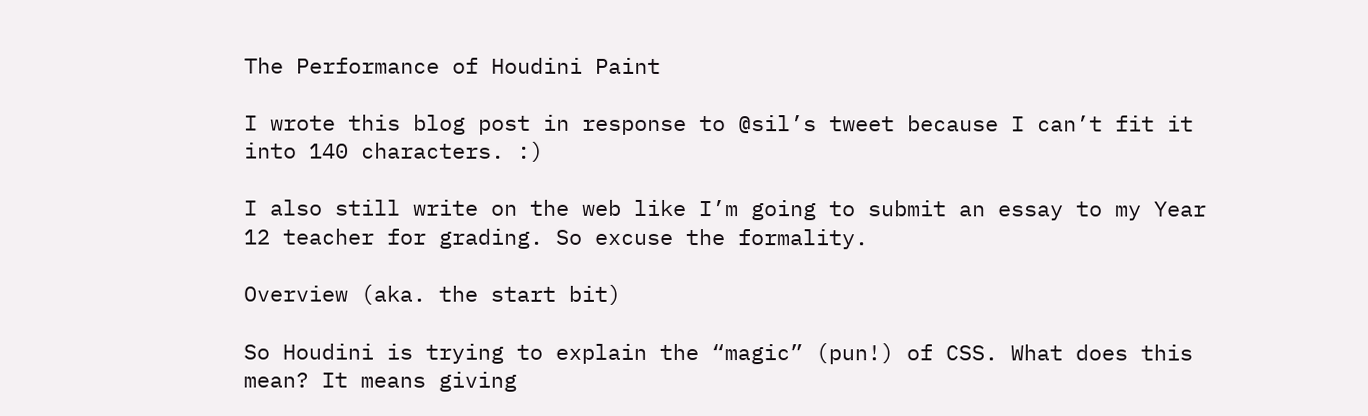The Performance of Houdini Paint

I wrote this blog post in response to @sil’s tweet because I can’t fit it into 140 characters. :)

I also still write on the web like I’m going to submit an essay to my Year 12 teacher for grading. So excuse the formality.

Overview (aka. the start bit)

So Houdini is trying to explain the “magic” (pun!) of CSS. What does this mean? It means giving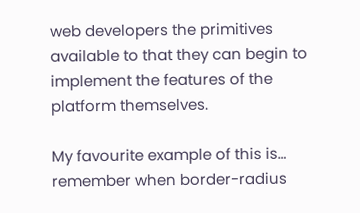web developers the primitives available to that they can begin to implement the features of the platform themselves.

My favourite example of this is… remember when border-radius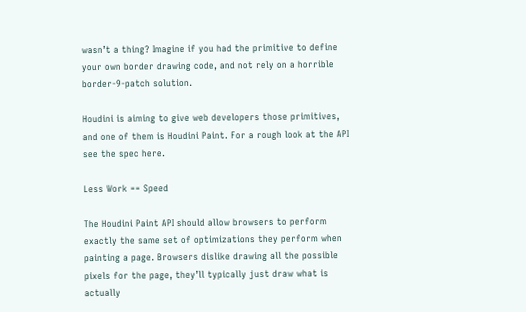wasn’t a thing? Imagine if you had the primitive to define your own border drawing code, and not rely on a horrible border-9-patch solution.

Houdini is aiming to give web developers those primitives, and one of them is Houdini Paint. For a rough look at the API see the spec here.

Less Work == Speed

The Houdini Paint API should allow browsers to perform exactly the same set of optimizations they perform when painting a page. Browsers dislike drawing all the possible pixels for the page, they’ll typically just draw what is actually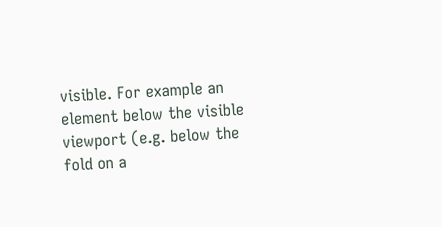visible. For example an element below the visible viewport (e.g. below the fold on a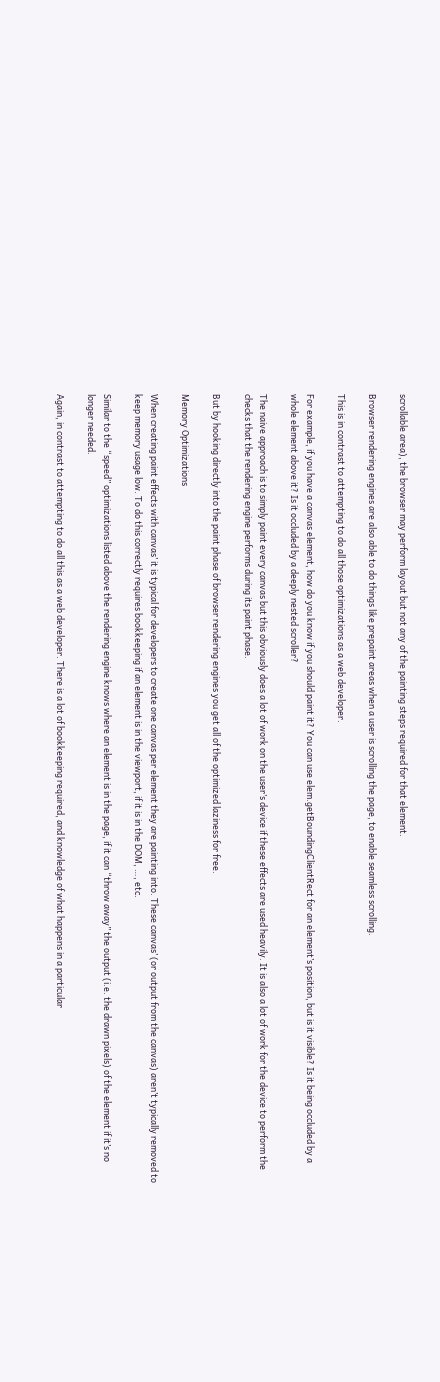scrollable area), the browser may perform layout but not any of the painting steps required for that element.

Browser rendering engines are also able to do things like prepaint areas when a user is scrolling the page, to enable seamless scrolling.

This is in contrast to attempting to do all those optimizations as a web developer.

For example, if you have a canvas element, how do you know if you should paint it? You can use elem.getBoundingClientRect for an element’s position, but is it visible? Is it being occluded by a whole element above it? Is it occluded by a deeply nested scroller?

The naive approach is to simply paint every canvas but this obviously does a lot of work on the user’s device if these effects are used heavily. It is also a lot of work for the device to perform the checks that the rendering engine performs during its paint phase.

But by hooking directly into the paint phase of browser rendering engines you get all of the optimized laziness for free.

Memory Optimizations

When creating paint effects with canvas’ it is typical for developers to create one canvas per element they are painting into. These canvas’ (or output from the canvas) aren’t typically removed to keep memory usage low. To do this correctly requires bookkeeping if an element is in the viewport, if it is in the DOM, …, etc.

Similar to the “speed” optimizations listed above the rendering engine knows where an element is in the page, if it can “throw away” the output (i.e. the drawn pixels) of the element if it’s no longer needed.

Again, in contrast to attempting to do all this as a web developer. There is a lot of bookkeeping required, and knowledge of what happens in a particular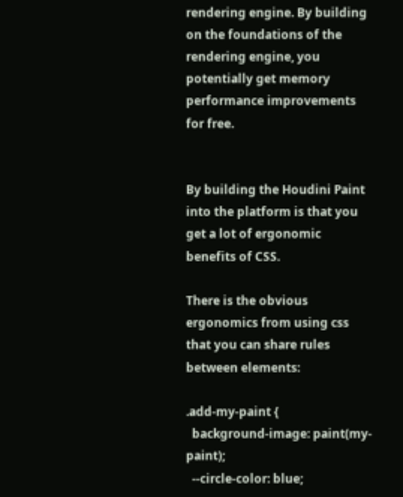rendering engine. By building on the foundations of the rendering engine, you potentially get memory performance improvements for free.


By building the Houdini Paint into the platform is that you get a lot of ergonomic benefits of CSS.

There is the obvious ergonomics from using css that you can share rules between elements:

.add-my-paint {
  background-image: paint(my-paint);
  --circle-color: blue;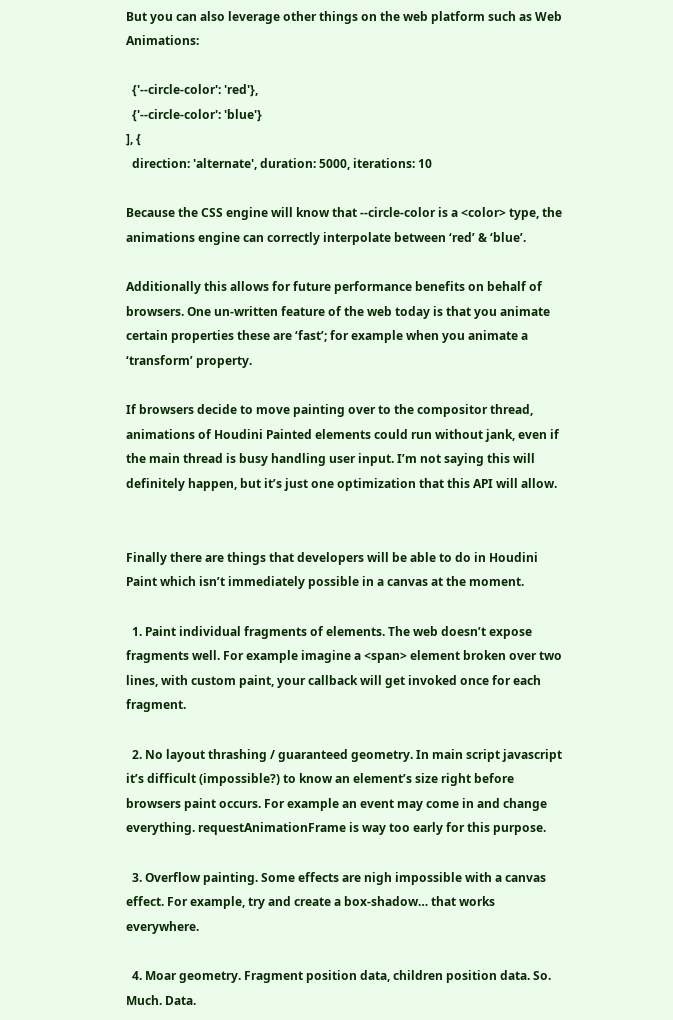But you can also leverage other things on the web platform such as Web Animations:

  {'--circle-color': 'red'},
  {'--circle-color': 'blue'}
], {
  direction: 'alternate', duration: 5000, iterations: 10

Because the CSS engine will know that --circle-color is a <color> type, the animations engine can correctly interpolate between ‘red’ & ‘blue’.

Additionally this allows for future performance benefits on behalf of browsers. One un-written feature of the web today is that you animate certain properties these are ‘fast’; for example when you animate a ‘transform’ property.

If browsers decide to move painting over to the compositor thread, animations of Houdini Painted elements could run without jank, even if the main thread is busy handling user input. I’m not saying this will definitely happen, but it’s just one optimization that this API will allow.


Finally there are things that developers will be able to do in Houdini Paint which isn’t immediately possible in a canvas at the moment.

  1. Paint individual fragments of elements. The web doesn’t expose fragments well. For example imagine a <span> element broken over two lines, with custom paint, your callback will get invoked once for each fragment.

  2. No layout thrashing / guaranteed geometry. In main script javascript it’s difficult (impossible?) to know an element’s size right before browsers paint occurs. For example an event may come in and change everything. requestAnimationFrame is way too early for this purpose.

  3. Overflow painting. Some effects are nigh impossible with a canvas effect. For example, try and create a box-shadow… that works everywhere.

  4. Moar geometry. Fragment position data, children position data. So. Much. Data.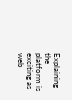Explaining the platform is exciting as web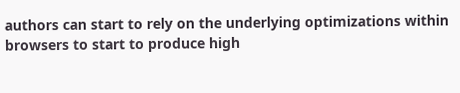authors can start to rely on the underlying optimizations within browsers to start to produce high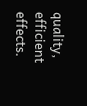quality, efficient effects.